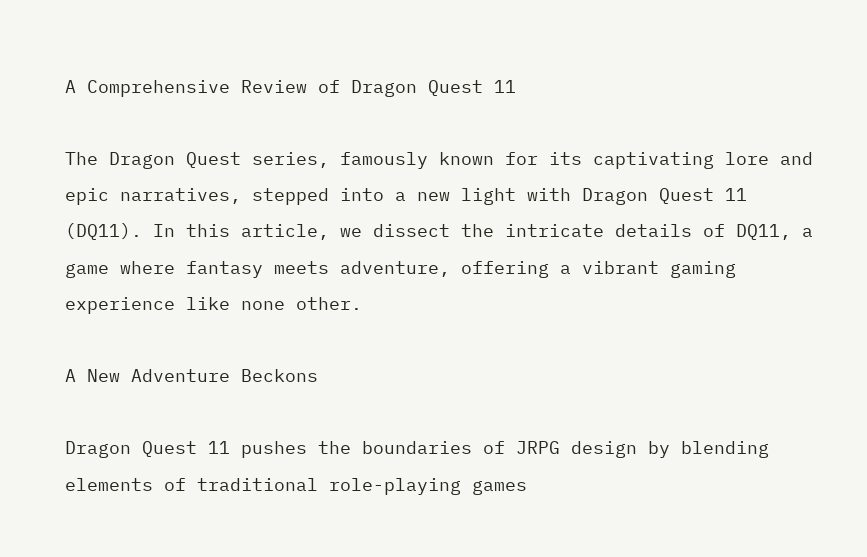A Comprehensive Review of Dragon Quest 11

The Dragon Quest series, famously known for its captivating lore and epic narratives, stepped into a new light with Dragon Quest 11 (DQ11). In this article, we dissect the intricate details of DQ11, a game where fantasy meets adventure, offering a vibrant gaming experience like none other.

A New Adventure Beckons

Dragon Quest 11 pushes the boundaries of JRPG design by blending elements of traditional role-playing games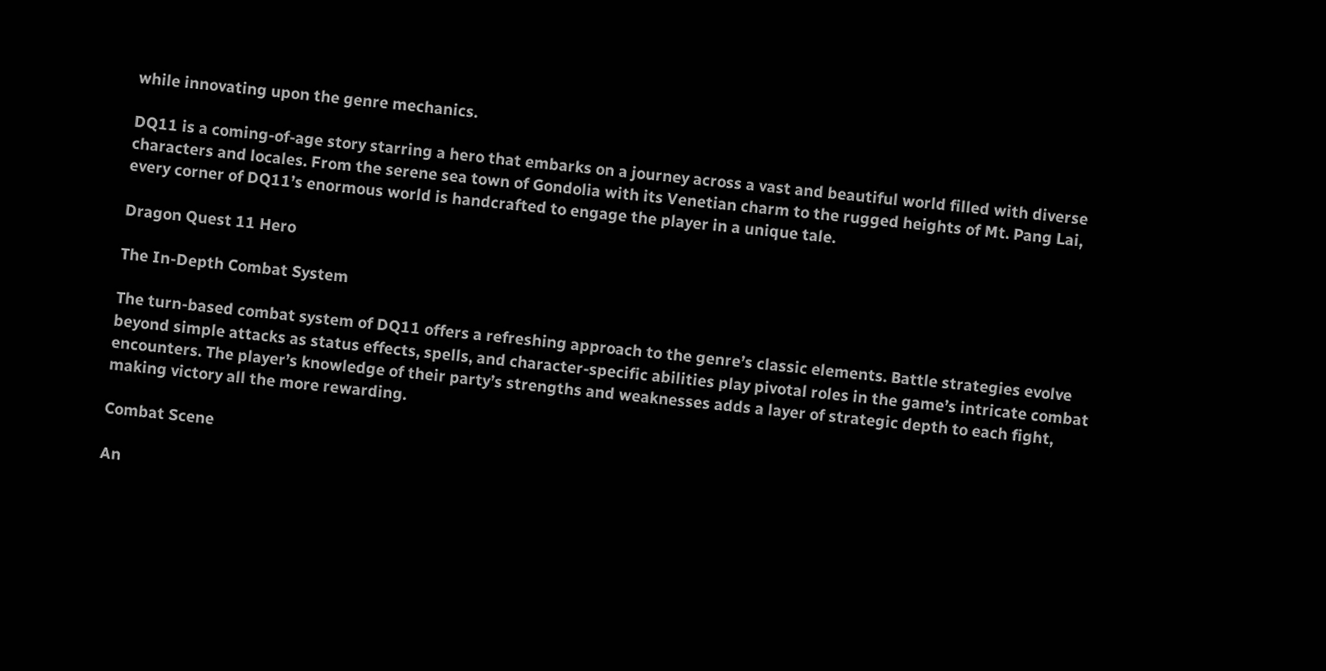while innovating upon the genre mechanics.

DQ11 is a coming-of-age story starring a hero that embarks on a journey across a vast and beautiful world filled with diverse characters and locales. From the serene sea town of Gondolia with its Venetian charm to the rugged heights of Mt. Pang Lai, every corner of DQ11’s enormous world is handcrafted to engage the player in a unique tale.

Dragon Quest 11 Hero

The In-Depth Combat System

The turn-based combat system of DQ11 offers a refreshing approach to the genre’s classic elements. Battle strategies evolve beyond simple attacks as status effects, spells, and character-specific abilities play pivotal roles in the game’s intricate combat encounters. The player’s knowledge of their party’s strengths and weaknesses adds a layer of strategic depth to each fight, making victory all the more rewarding.

Combat Scene

An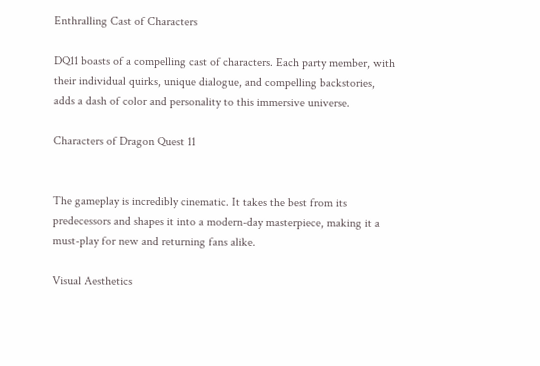Enthralling Cast of Characters

DQ11 boasts of a compelling cast of characters. Each party member, with their individual quirks, unique dialogue, and compelling backstories, adds a dash of color and personality to this immersive universe.

Characters of Dragon Quest 11


The gameplay is incredibly cinematic. It takes the best from its predecessors and shapes it into a modern-day masterpiece, making it a must-play for new and returning fans alike.

Visual Aesthetics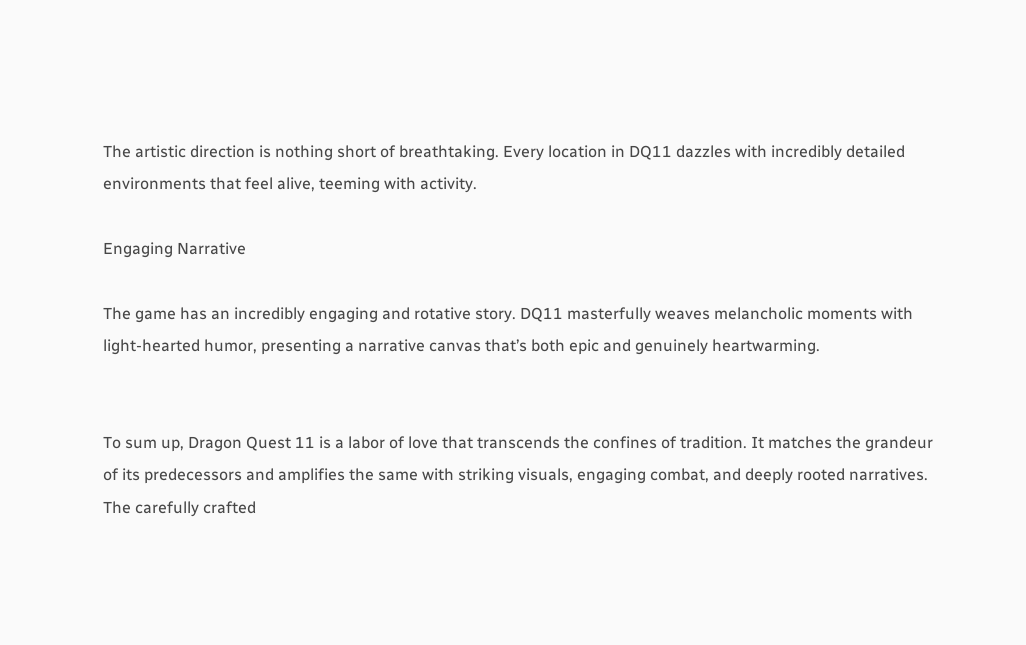The artistic direction is nothing short of breathtaking. Every location in DQ11 dazzles with incredibly detailed environments that feel alive, teeming with activity.

Engaging Narrative

The game has an incredibly engaging and rotative story. DQ11 masterfully weaves melancholic moments with light-hearted humor, presenting a narrative canvas that’s both epic and genuinely heartwarming.


To sum up, Dragon Quest 11 is a labor of love that transcends the confines of tradition. It matches the grandeur of its predecessors and amplifies the same with striking visuals, engaging combat, and deeply rooted narratives. The carefully crafted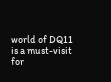world of DQ11 is a must-visit for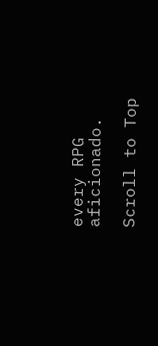every RPG aficionado.

Scroll to Top